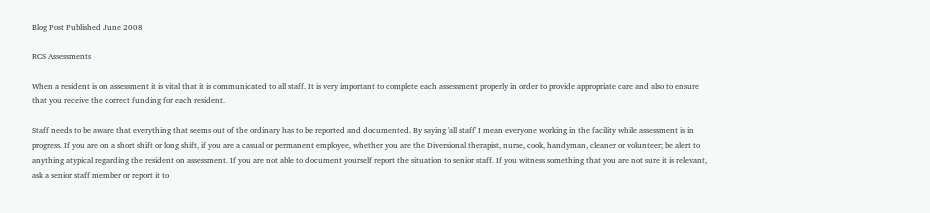Blog Post Published June 2008

RCS Assessments

When a resident is on assessment it is vital that it is communicated to all staff. It is very important to complete each assessment properly in order to provide appropriate care and also to ensure that you receive the correct funding for each resident.

Staff needs to be aware that everything that seems out of the ordinary has to be reported and documented. By saying 'all staff' I mean everyone working in the facility while assessment is in progress. If you are on a short shift or long shift, if you are a casual or permanent employee, whether you are the Diversional therapist, nurse, cook, handyman, cleaner or volunteer; be alert to anything atypical regarding the resident on assessment. If you are not able to document yourself report the situation to senior staff. If you witness something that you are not sure it is relevant, ask a senior staff member or report it to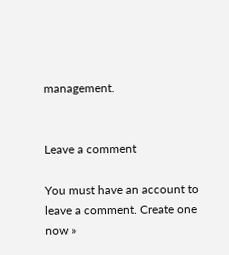management.


Leave a comment

You must have an account to leave a comment. Create one now »